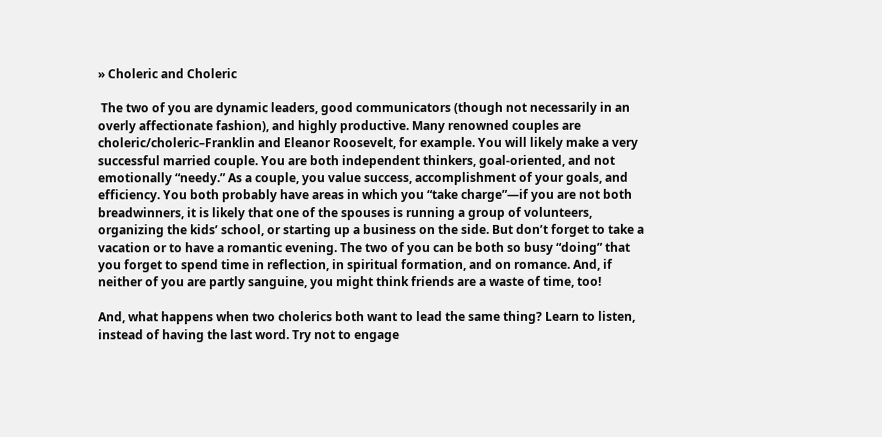» Choleric and Choleric

 The two of you are dynamic leaders, good communicators (though not necessarily in an overly affectionate fashion), and highly productive. Many renowned couples are choleric/choleric–Franklin and Eleanor Roosevelt, for example. You will likely make a very successful married couple. You are both independent thinkers, goal-oriented, and not emotionally “needy.” As a couple, you value success, accomplishment of your goals, and efficiency. You both probably have areas in which you “take charge”—if you are not both breadwinners, it is likely that one of the spouses is running a group of volunteers, organizing the kids’ school, or starting up a business on the side. But don’t forget to take a vacation or to have a romantic evening. The two of you can be both so busy “doing” that you forget to spend time in reflection, in spiritual formation, and on romance. And, if neither of you are partly sanguine, you might think friends are a waste of time, too!

And, what happens when two cholerics both want to lead the same thing? Learn to listen, instead of having the last word. Try not to engage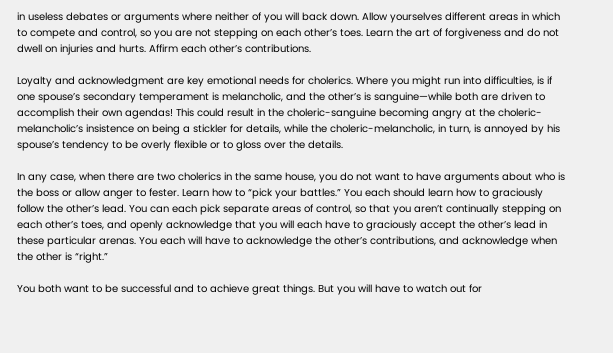in useless debates or arguments where neither of you will back down. Allow yourselves different areas in which to compete and control, so you are not stepping on each other’s toes. Learn the art of forgiveness and do not dwell on injuries and hurts. Affirm each other’s contributions.

Loyalty and acknowledgment are key emotional needs for cholerics. Where you might run into difficulties, is if one spouse’s secondary temperament is melancholic, and the other’s is sanguine—while both are driven to accomplish their own agendas! This could result in the choleric-sanguine becoming angry at the choleric-melancholic’s insistence on being a stickler for details, while the choleric-melancholic, in turn, is annoyed by his spouse’s tendency to be overly flexible or to gloss over the details.

In any case, when there are two cholerics in the same house, you do not want to have arguments about who is the boss or allow anger to fester. Learn how to “pick your battles.” You each should learn how to graciously follow the other’s lead. You can each pick separate areas of control, so that you aren’t continually stepping on each other’s toes, and openly acknowledge that you will each have to graciously accept the other’s lead in these particular arenas. You each will have to acknowledge the other’s contributions, and acknowledge when the other is “right.”

You both want to be successful and to achieve great things. But you will have to watch out for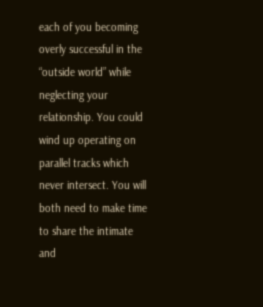each of you becoming overly successful in the “outside world” while neglecting your relationship. You could wind up operating on parallel tracks which never intersect. You will both need to make time to share the intimate and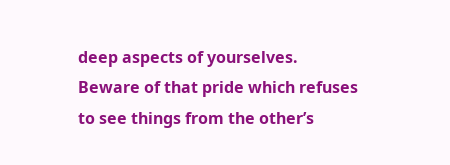deep aspects of yourselves. Beware of that pride which refuses to see things from the other’s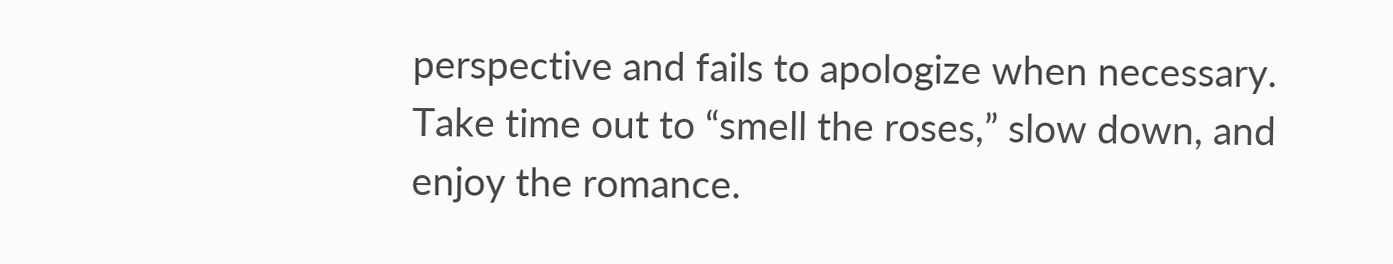perspective and fails to apologize when necessary. Take time out to “smell the roses,” slow down, and enjoy the romance.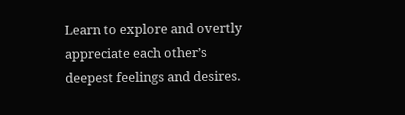Learn to explore and overtly appreciate each other’s deepest feelings and desires.